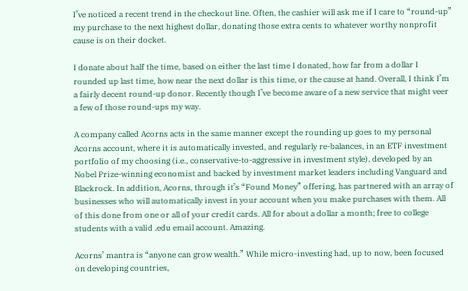I’ve noticed a recent trend in the checkout line. Often, the cashier will ask me if I care to “round-up” my purchase to the next highest dollar, donating those extra cents to whatever worthy nonprofit cause is on their docket.

I donate about half the time, based on either the last time I donated, how far from a dollar I rounded up last time, how near the next dollar is this time, or the cause at hand. Overall, I think I’m a fairly decent round-up donor. Recently though I’ve become aware of a new service that might veer a few of those round-ups my way.

A company called Acorns acts in the same manner except the rounding up goes to my personal Acorns account, where it is automatically invested, and regularly re-balances, in an ETF investment portfolio of my choosing (i.e., conservative-to-aggressive in investment style), developed by an Nobel Prize-winning economist and backed by investment market leaders including Vanguard and Blackrock. In addition, Acorns, through it’s “Found Money” offering, has partnered with an array of businesses who will automatically invest in your account when you make purchases with them. All of this done from one or all of your credit cards. All for about a dollar a month; free to college students with a valid .edu email account. Amazing.

Acorns’ mantra is “anyone can grow wealth.” While micro-investing had, up to now, been focused on developing countries,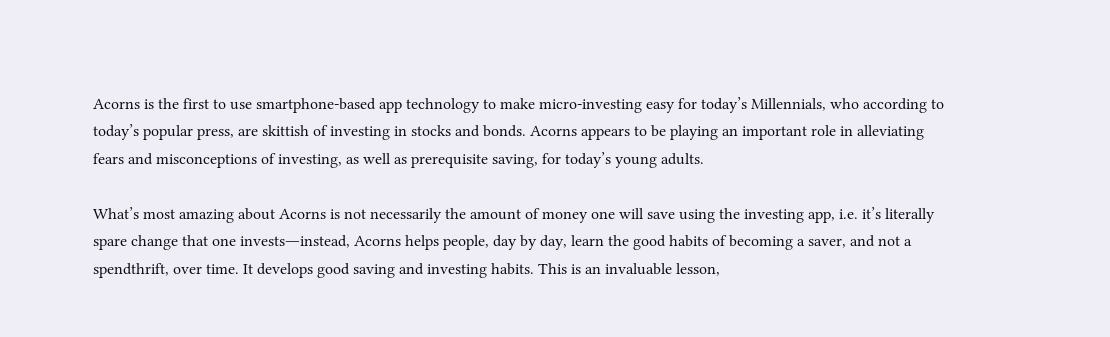Acorns is the first to use smartphone-based app technology to make micro-investing easy for today’s Millennials, who according to today’s popular press, are skittish of investing in stocks and bonds. Acorns appears to be playing an important role in alleviating fears and misconceptions of investing, as well as prerequisite saving, for today’s young adults.

What’s most amazing about Acorns is not necessarily the amount of money one will save using the investing app, i.e. it’s literally spare change that one invests―instead, Acorns helps people, day by day, learn the good habits of becoming a saver, and not a spendthrift, over time. It develops good saving and investing habits. This is an invaluable lesson,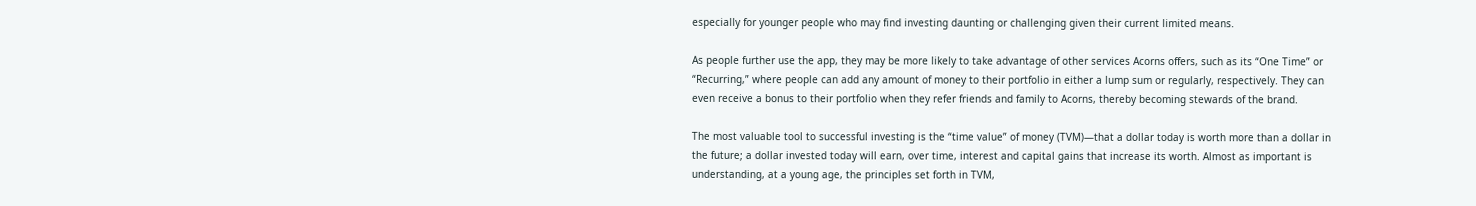especially for younger people who may find investing daunting or challenging given their current limited means.

As people further use the app, they may be more likely to take advantage of other services Acorns offers, such as its “One Time” or “Recurring,” where people can add any amount of money to their portfolio in either a lump sum or regularly, respectively. They can even receive a bonus to their portfolio when they refer friends and family to Acorns, thereby becoming stewards of the brand.

The most valuable tool to successful investing is the “time value” of money (TVM)―that a dollar today is worth more than a dollar in the future; a dollar invested today will earn, over time, interest and capital gains that increase its worth. Almost as important is understanding, at a young age, the principles set forth in TVM,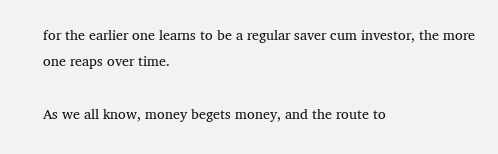for the earlier one learns to be a regular saver cum investor, the more one reaps over time.

As we all know, money begets money, and the route to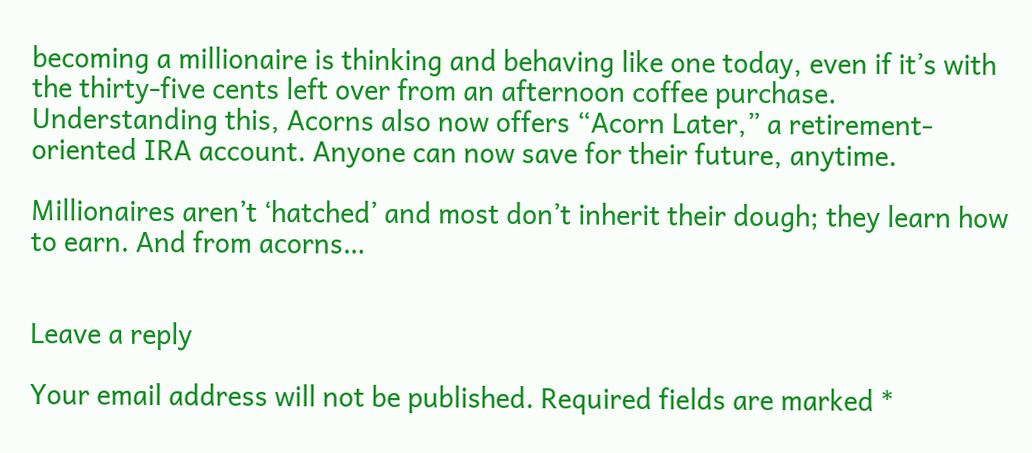becoming a millionaire is thinking and behaving like one today, even if it’s with the thirty-five cents left over from an afternoon coffee purchase. Understanding this, Acorns also now offers “Acorn Later,” a retirement-oriented IRA account. Anyone can now save for their future, anytime.

Millionaires aren’t ‘hatched’ and most don’t inherit their dough; they learn how to earn. And from acorns…


Leave a reply

Your email address will not be published. Required fields are marked *